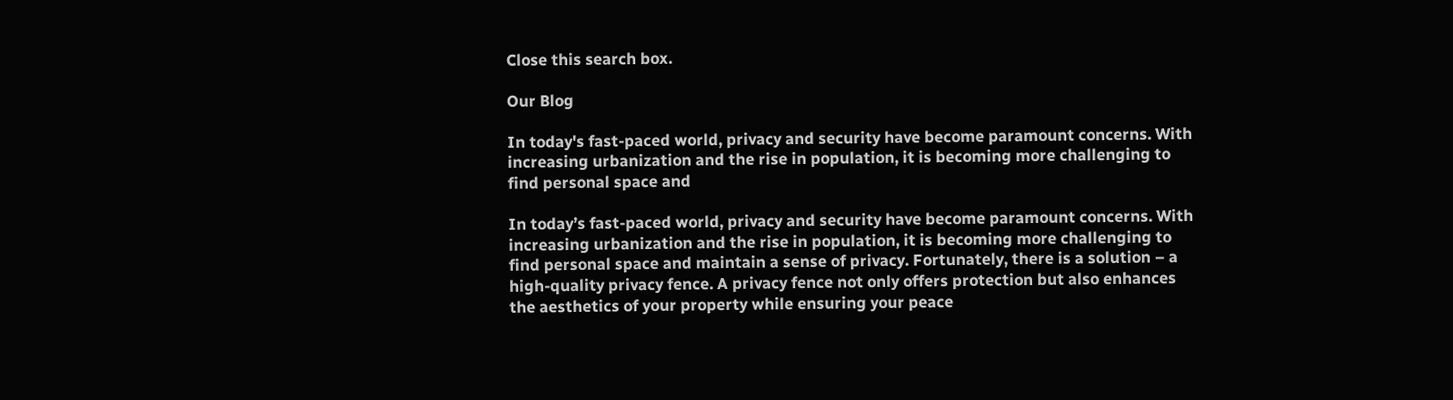Close this search box.

Our Blog

In today's fast-paced world, privacy and security have become paramount concerns. With increasing urbanization and the rise in population, it is becoming more challenging to find personal space and

In today’s fast-paced world, privacy and security have become paramount concerns. With increasing urbanization and the rise in population, it is becoming more challenging to find personal space and maintain a sense of privacy. Fortunately, there is a solution – a high-quality privacy fence. A privacy fence not only offers protection but also enhances the aesthetics of your property while ensuring your peace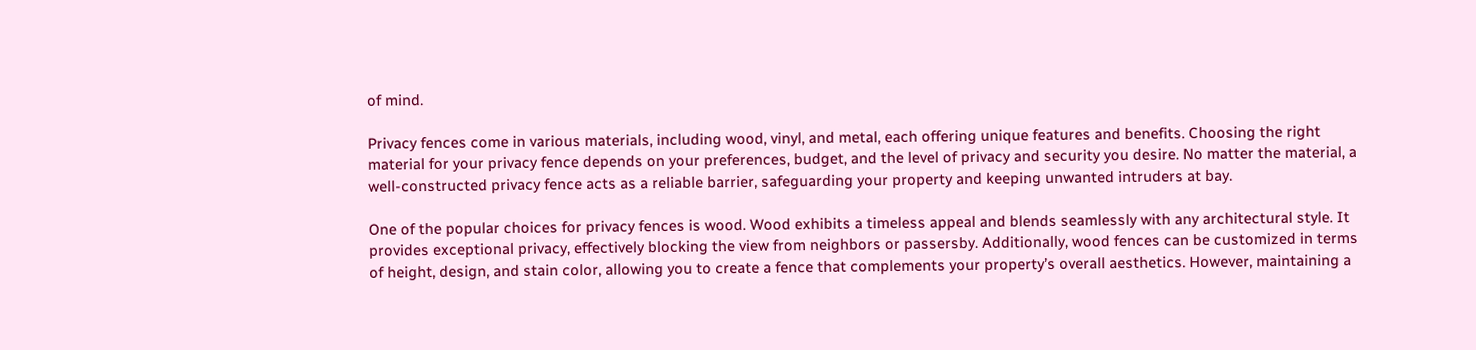of mind.

Privacy fences come in various materials, including wood, vinyl, and metal, each offering unique features and benefits. Choosing the right material for your privacy fence depends on your preferences, budget, and the level of privacy and security you desire. No matter the material, a well-constructed privacy fence acts as a reliable barrier, safeguarding your property and keeping unwanted intruders at bay.

One of the popular choices for privacy fences is wood. Wood exhibits a timeless appeal and blends seamlessly with any architectural style. It provides exceptional privacy, effectively blocking the view from neighbors or passersby. Additionally, wood fences can be customized in terms of height, design, and stain color, allowing you to create a fence that complements your property’s overall aesthetics. However, maintaining a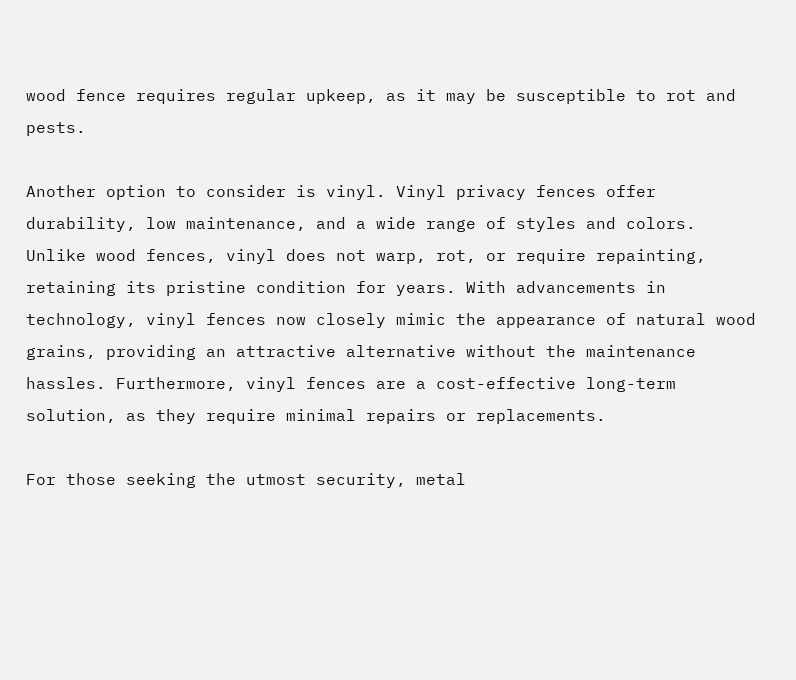wood fence requires regular upkeep, as it may be susceptible to rot and pests.

Another option to consider is vinyl. Vinyl privacy fences offer durability, low maintenance, and a wide range of styles and colors. Unlike wood fences, vinyl does not warp, rot, or require repainting, retaining its pristine condition for years. With advancements in technology, vinyl fences now closely mimic the appearance of natural wood grains, providing an attractive alternative without the maintenance hassles. Furthermore, vinyl fences are a cost-effective long-term solution, as they require minimal repairs or replacements.

For those seeking the utmost security, metal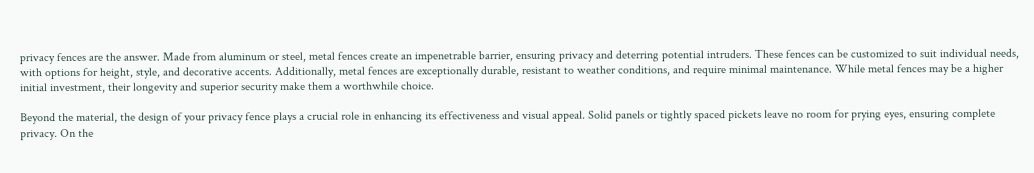privacy fences are the answer. Made from aluminum or steel, metal fences create an impenetrable barrier, ensuring privacy and deterring potential intruders. These fences can be customized to suit individual needs, with options for height, style, and decorative accents. Additionally, metal fences are exceptionally durable, resistant to weather conditions, and require minimal maintenance. While metal fences may be a higher initial investment, their longevity and superior security make them a worthwhile choice.

Beyond the material, the design of your privacy fence plays a crucial role in enhancing its effectiveness and visual appeal. Solid panels or tightly spaced pickets leave no room for prying eyes, ensuring complete privacy. On the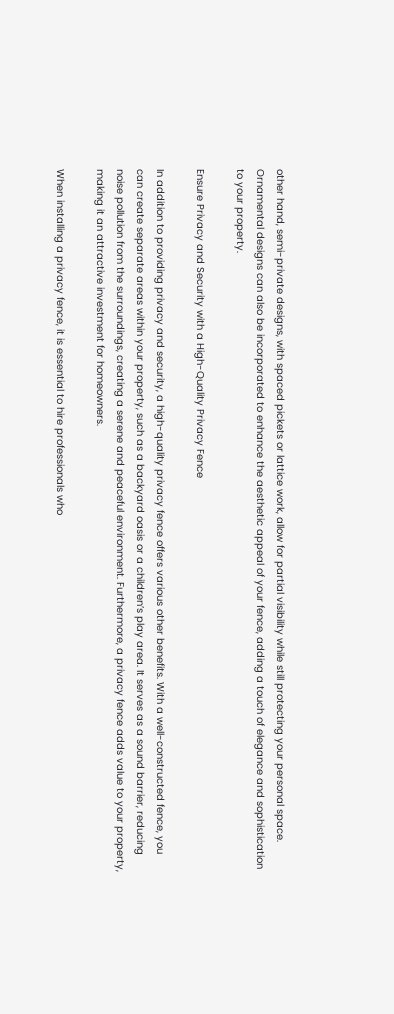other hand, semi-private designs, with spaced pickets or lattice work, allow for partial visibility while still protecting your personal space. Ornamental designs can also be incorporated to enhance the aesthetic appeal of your fence, adding a touch of elegance and sophistication to your property.

Ensure Privacy and Security with a High-Quality Privacy Fence

In addition to providing privacy and security, a high-quality privacy fence offers various other benefits. With a well-constructed fence, you can create separate areas within your property, such as a backyard oasis or a children’s play area. It serves as a sound barrier, reducing noise pollution from the surroundings, creating a serene and peaceful environment. Furthermore, a privacy fence adds value to your property, making it an attractive investment for homeowners.

When installing a privacy fence, it is essential to hire professionals who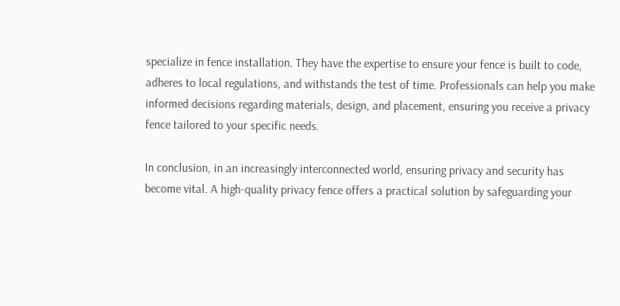specialize in fence installation. They have the expertise to ensure your fence is built to code, adheres to local regulations, and withstands the test of time. Professionals can help you make informed decisions regarding materials, design, and placement, ensuring you receive a privacy fence tailored to your specific needs.

In conclusion, in an increasingly interconnected world, ensuring privacy and security has become vital. A high-quality privacy fence offers a practical solution by safeguarding your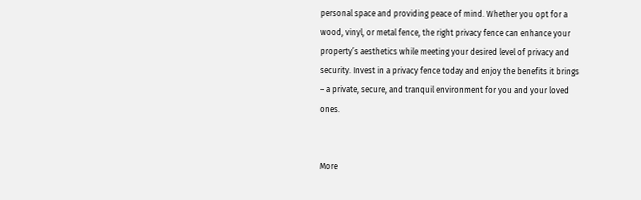personal space and providing peace of mind. Whether you opt for a wood, vinyl, or metal fence, the right privacy fence can enhance your property’s aesthetics while meeting your desired level of privacy and security. Invest in a privacy fence today and enjoy the benefits it brings – a private, secure, and tranquil environment for you and your loved ones.


More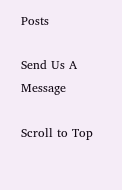Posts

Send Us A Message

Scroll to Top